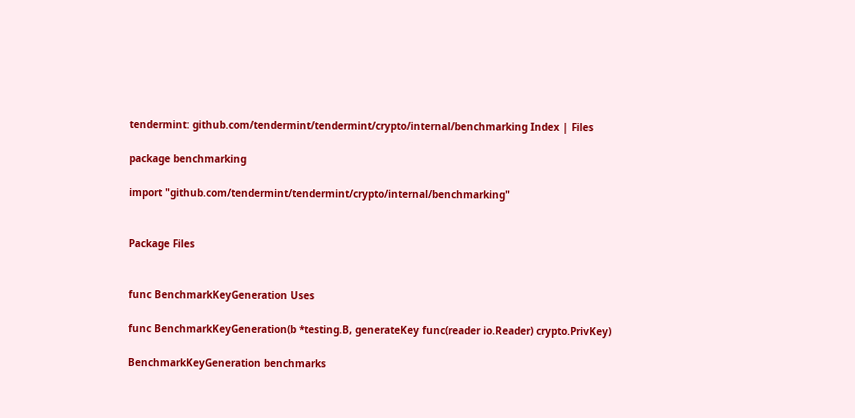tendermint: github.com/tendermint/tendermint/crypto/internal/benchmarking Index | Files

package benchmarking

import "github.com/tendermint/tendermint/crypto/internal/benchmarking"


Package Files


func BenchmarkKeyGeneration Uses

func BenchmarkKeyGeneration(b *testing.B, generateKey func(reader io.Reader) crypto.PrivKey)

BenchmarkKeyGeneration benchmarks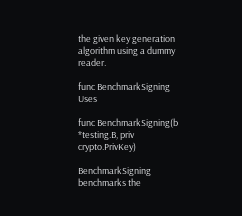the given key generation algorithm using a dummy reader.

func BenchmarkSigning Uses

func BenchmarkSigning(b *testing.B, priv crypto.PrivKey)

BenchmarkSigning benchmarks the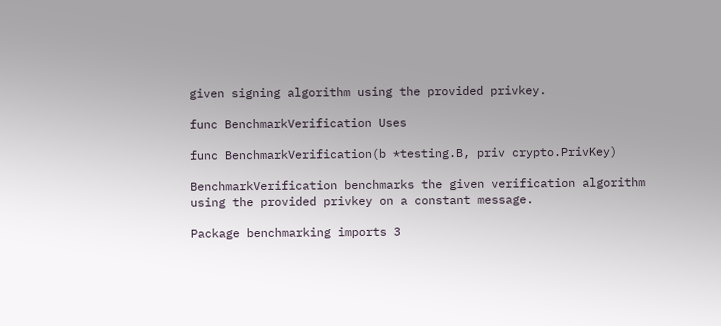given signing algorithm using the provided privkey.

func BenchmarkVerification Uses

func BenchmarkVerification(b *testing.B, priv crypto.PrivKey)

BenchmarkVerification benchmarks the given verification algorithm using the provided privkey on a constant message.

Package benchmarking imports 3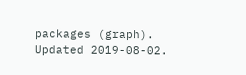packages (graph). Updated 2019-08-02.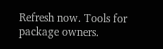Refresh now. Tools for package owners.